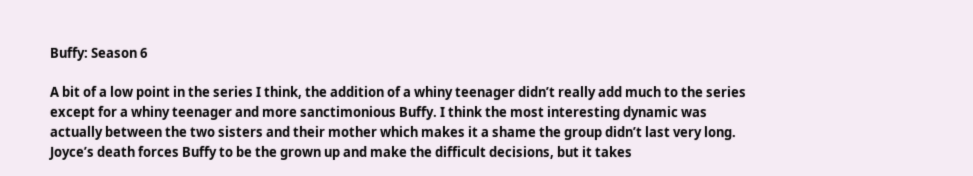Buffy: Season 6

A bit of a low point in the series I think, the addition of a whiny teenager didn’t really add much to the series except for a whiny teenager and more sanctimonious Buffy. I think the most interesting dynamic was actually between the two sisters and their mother which makes it a shame the group didn’t last very long. Joyce’s death forces Buffy to be the grown up and make the difficult decisions, but it takes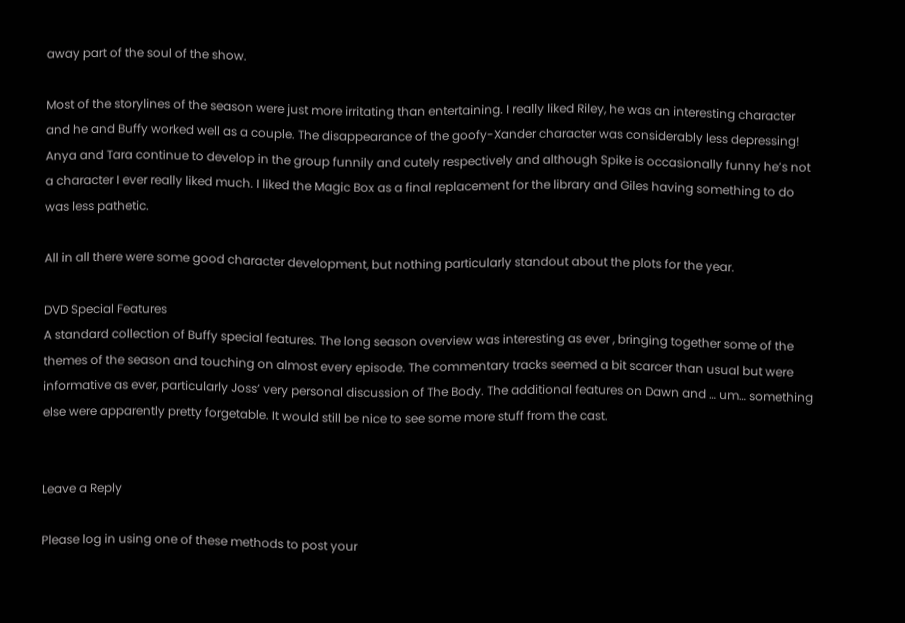away part of the soul of the show.

Most of the storylines of the season were just more irritating than entertaining. I really liked Riley, he was an interesting character and he and Buffy worked well as a couple. The disappearance of the goofy-Xander character was considerably less depressing! Anya and Tara continue to develop in the group funnily and cutely respectively and although Spike is occasionally funny he’s not a character I ever really liked much. I liked the Magic Box as a final replacement for the library and Giles having something to do was less pathetic.

All in all there were some good character development, but nothing particularly standout about the plots for the year.

DVD Special Features
A standard collection of Buffy special features. The long season overview was interesting as ever , bringing together some of the themes of the season and touching on almost every episode. The commentary tracks seemed a bit scarcer than usual but were informative as ever, particularly Joss’ very personal discussion of The Body. The additional features on Dawn and … um… something else were apparently pretty forgetable. It would still be nice to see some more stuff from the cast.


Leave a Reply

Please log in using one of these methods to post your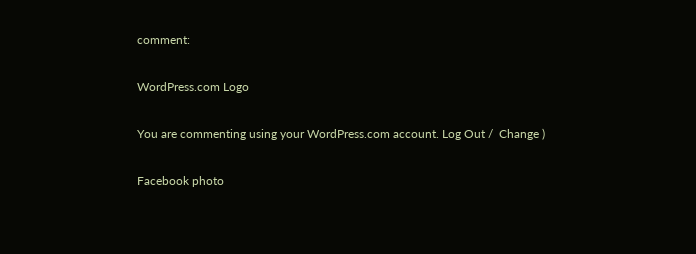comment:

WordPress.com Logo

You are commenting using your WordPress.com account. Log Out /  Change )

Facebook photo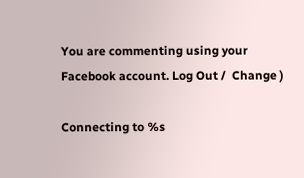You are commenting using your Facebook account. Log Out /  Change )

Connecting to %s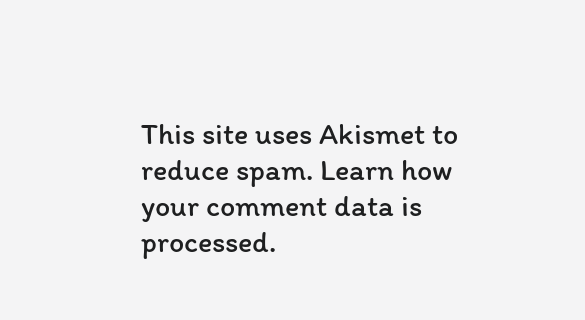This site uses Akismet to reduce spam. Learn how your comment data is processed.